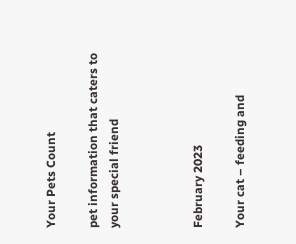Your Pets Count

pet information that caters to your special friend



February 2023

Your cat – feeding and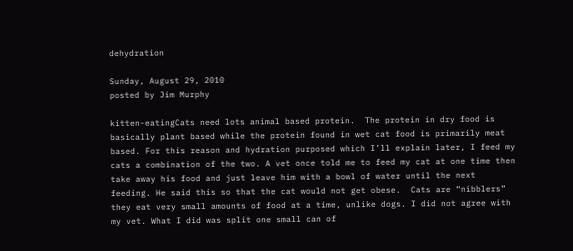dehydration

Sunday, August 29, 2010
posted by Jim Murphy

kitten-eatingCats need lots animal based protein.  The protein in dry food is basically plant based while the protein found in wet cat food is primarily meat based. For this reason and hydration purposed which I’ll explain later, I feed my cats a combination of the two. A vet once told me to feed my cat at one time then take away his food and just leave him with a bowl of water until the next feeding. He said this so that the cat would not get obese.  Cats are “nibblers” they eat very small amounts of food at a time, unlike dogs. I did not agree with my vet. What I did was split one small can of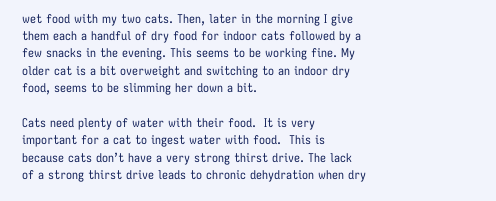wet food with my two cats. Then, later in the morning I give them each a handful of dry food for indoor cats followed by a few snacks in the evening. This seems to be working fine. My older cat is a bit overweight and switching to an indoor dry food, seems to be slimming her down a bit.

Cats need plenty of water with their food.  It is very important for a cat to ingest water with food.  This is because cats don’t have a very strong thirst drive. The lack of a strong thirst drive leads to chronic dehydration when dry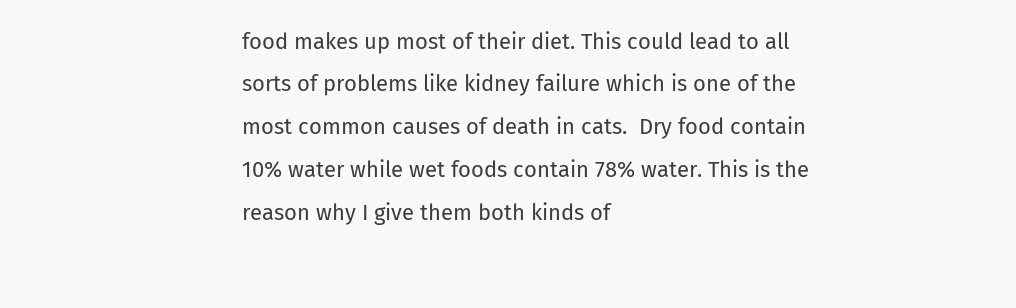food makes up most of their diet. This could lead to all sorts of problems like kidney failure which is one of the most common causes of death in cats.  Dry food contain 10% water while wet foods contain 78% water. This is the reason why I give them both kinds of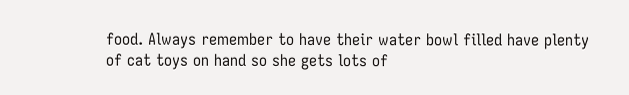food. Always remember to have their water bowl filled have plenty of cat toys on hand so she gets lots of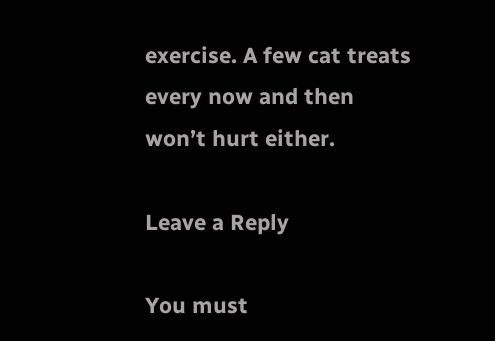exercise. A few cat treats every now and then won’t hurt either.

Leave a Reply

You must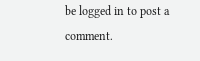be logged in to post a comment.